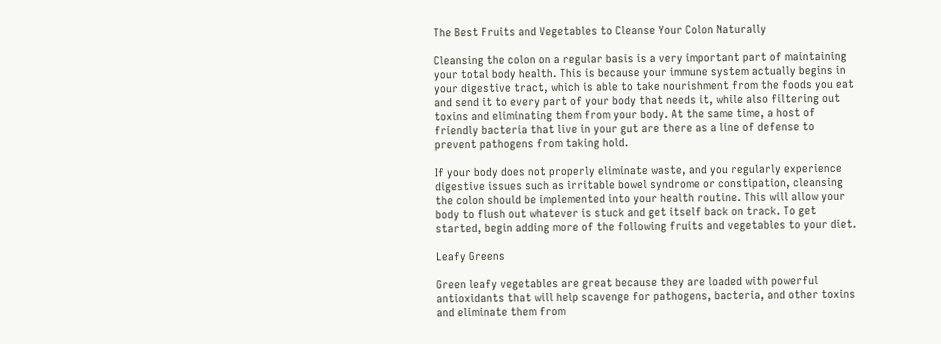The Best Fruits and Vegetables to Cleanse Your Colon Naturally

Cleansing the colon on a regular basis is a very important part of maintaining your total body health. This is because your immune system actually begins in your digestive tract, which is able to take nourishment from the foods you eat and send it to every part of your body that needs it, while also filtering out toxins and eliminating them from your body. At the same time, a host of friendly bacteria that live in your gut are there as a line of defense to prevent pathogens from taking hold.

If your body does not properly eliminate waste, and you regularly experience digestive issues such as irritable bowel syndrome or constipation, cleansing the colon should be implemented into your health routine. This will allow your body to flush out whatever is stuck and get itself back on track. To get started, begin adding more of the following fruits and vegetables to your diet.

Leafy Greens

Green leafy vegetables are great because they are loaded with powerful antioxidants that will help scavenge for pathogens, bacteria, and other toxins and eliminate them from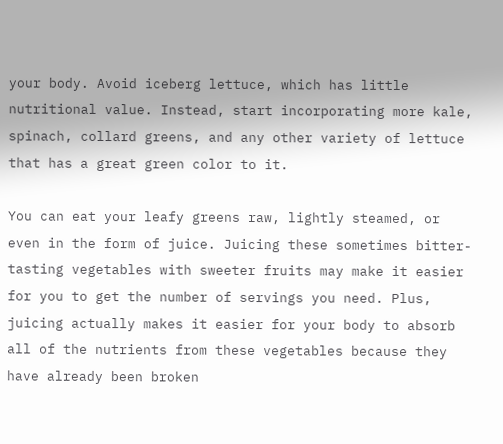your body. Avoid iceberg lettuce, which has little nutritional value. Instead, start incorporating more kale, spinach, collard greens, and any other variety of lettuce that has a great green color to it.

You can eat your leafy greens raw, lightly steamed, or even in the form of juice. Juicing these sometimes bitter-tasting vegetables with sweeter fruits may make it easier for you to get the number of servings you need. Plus, juicing actually makes it easier for your body to absorb all of the nutrients from these vegetables because they have already been broken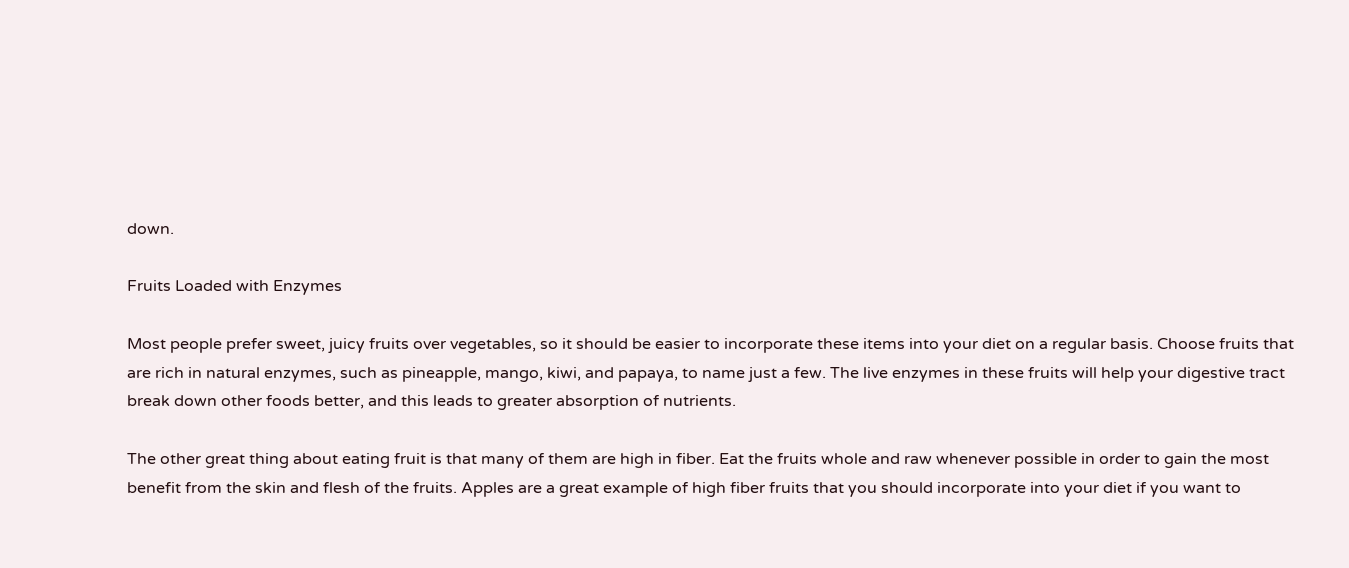down.

Fruits Loaded with Enzymes

Most people prefer sweet, juicy fruits over vegetables, so it should be easier to incorporate these items into your diet on a regular basis. Choose fruits that are rich in natural enzymes, such as pineapple, mango, kiwi, and papaya, to name just a few. The live enzymes in these fruits will help your digestive tract break down other foods better, and this leads to greater absorption of nutrients.

The other great thing about eating fruit is that many of them are high in fiber. Eat the fruits whole and raw whenever possible in order to gain the most benefit from the skin and flesh of the fruits. Apples are a great example of high fiber fruits that you should incorporate into your diet if you want to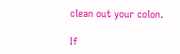clean out your colon.

If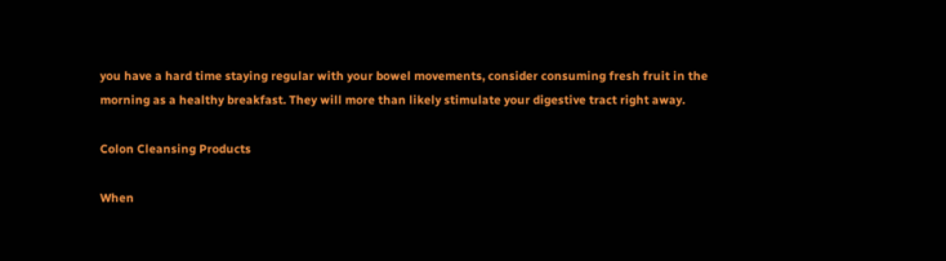you have a hard time staying regular with your bowel movements, consider consuming fresh fruit in the morning as a healthy breakfast. They will more than likely stimulate your digestive tract right away.

Colon Cleansing Products

When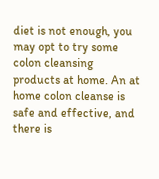diet is not enough, you may opt to try some colon cleansing products at home. An at home colon cleanse is safe and effective, and there is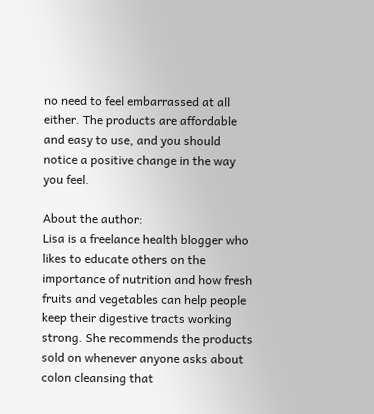no need to feel embarrassed at all either. The products are affordable and easy to use, and you should notice a positive change in the way you feel.

About the author:
Lisa is a freelance health blogger who likes to educate others on the importance of nutrition and how fresh fruits and vegetables can help people keep their digestive tracts working strong. She recommends the products sold on whenever anyone asks about colon cleansing that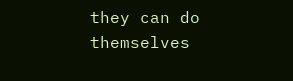they can do themselves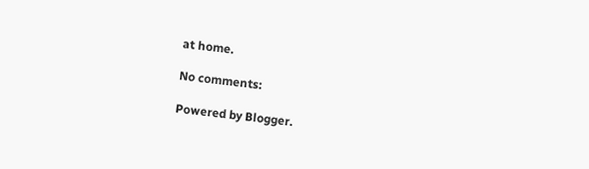at home.

No comments:

Powered by Blogger.